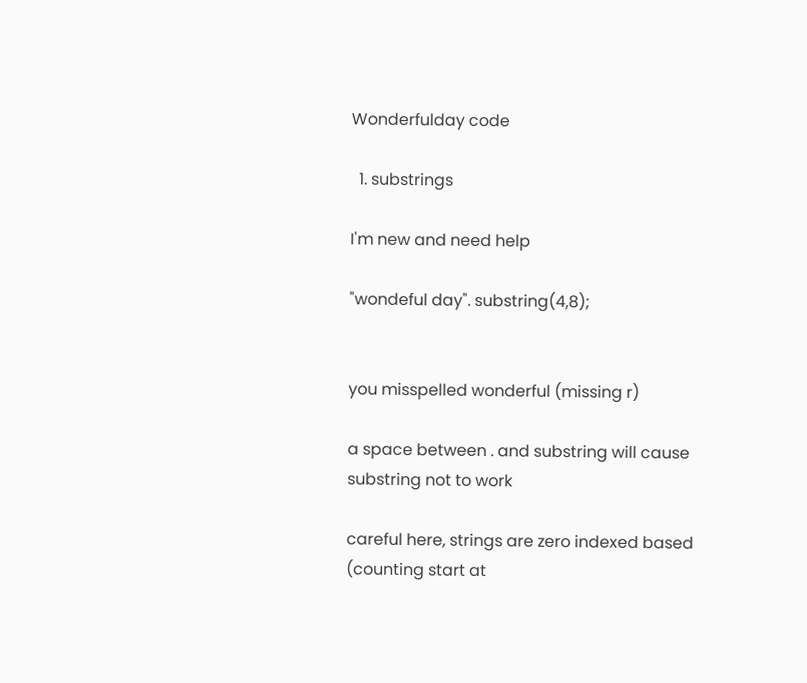Wonderfulday code

  1. substrings

I'm new and need help

"wondeful day". substring(4,8);


you misspelled wonderful (missing r)

a space between . and substring will cause substring not to work

careful here, strings are zero indexed based (counting start at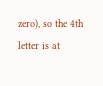zero), so the 4th letter is at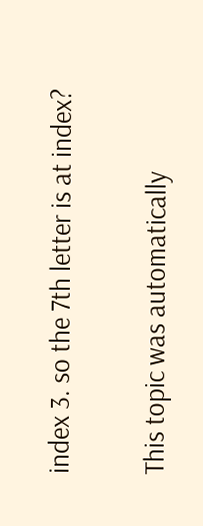index 3. so the 7th letter is at index?


This topic was automatically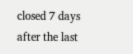closed 7 days after the last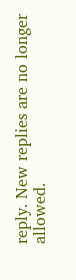reply. New replies are no longer allowed.